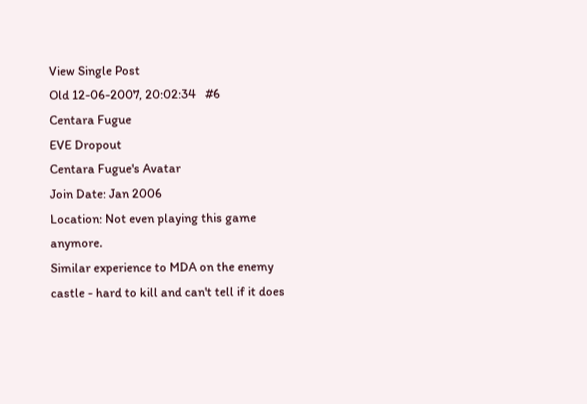View Single Post
Old 12-06-2007, 20:02:34   #6
Centara Fugue
EVE Dropout
Centara Fugue's Avatar
Join Date: Jan 2006
Location: Not even playing this game anymore.
Similar experience to MDA on the enemy castle - hard to kill and can't tell if it does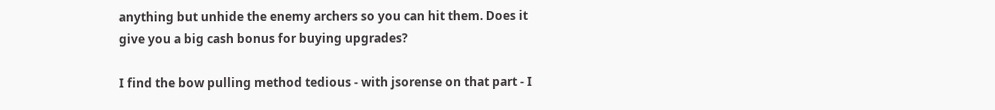anything but unhide the enemy archers so you can hit them. Does it give you a big cash bonus for buying upgrades?

I find the bow pulling method tedious - with jsorense on that part - I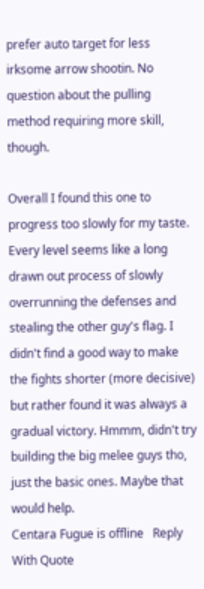prefer auto target for less irksome arrow shootin. No question about the pulling method requiring more skill, though.

Overall I found this one to progress too slowly for my taste. Every level seems like a long drawn out process of slowly overrunning the defenses and stealing the other guy's flag. I didn't find a good way to make the fights shorter (more decisive) but rather found it was always a gradual victory. Hmmm, didn't try building the big melee guys tho, just the basic ones. Maybe that would help.
Centara Fugue is offline   Reply With Quote